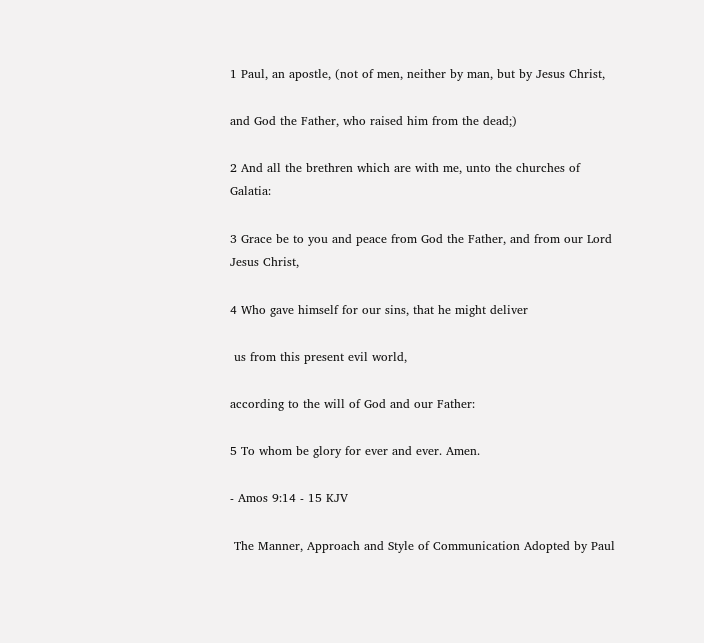1 Paul, an apostle, (not of men, neither by man, but by Jesus Christ,

and God the Father, who raised him from the dead;)

2 And all the brethren which are with me, unto the churches of Galatia:

3 Grace be to you and peace from God the Father, and from our Lord Jesus Christ,

4 Who gave himself for our sins, that he might deliver

 us from this present evil world,

according to the will of God and our Father:

5 To whom be glory for ever and ever. Amen.

- Amos 9:14 - 15 KJV

 The Manner, Approach and Style of Communication Adopted by Paul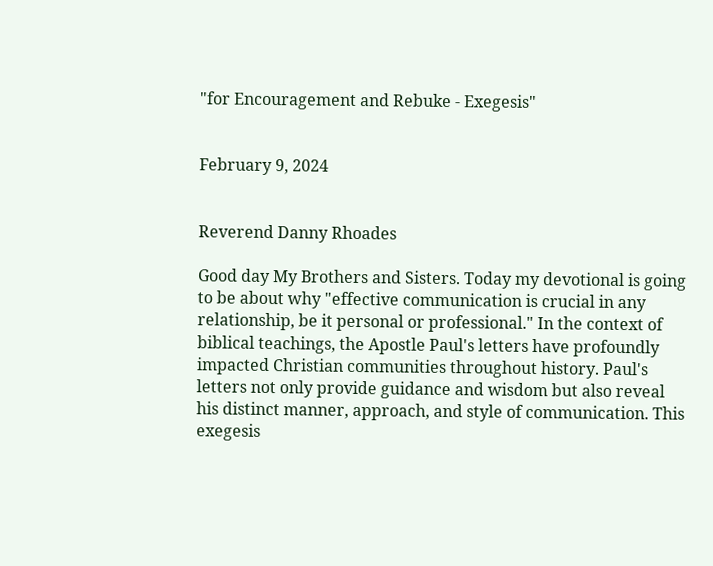"for Encouragement and Rebuke - Exegesis"


February 9, 2024


Reverend Danny Rhoades

Good day My Brothers and Sisters. Today my devotional is going to be about why "effective communication is crucial in any relationship, be it personal or professional." In the context of biblical teachings, the Apostle Paul's letters have profoundly impacted Christian communities throughout history. Paul's letters not only provide guidance and wisdom but also reveal his distinct manner, approach, and style of communication. This exegesis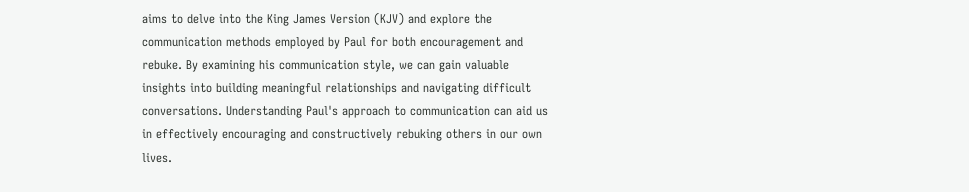aims to delve into the King James Version (KJV) and explore the communication methods employed by Paul for both encouragement and rebuke. By examining his communication style, we can gain valuable insights into building meaningful relationships and navigating difficult conversations. Understanding Paul's approach to communication can aid us in effectively encouraging and constructively rebuking others in our own lives.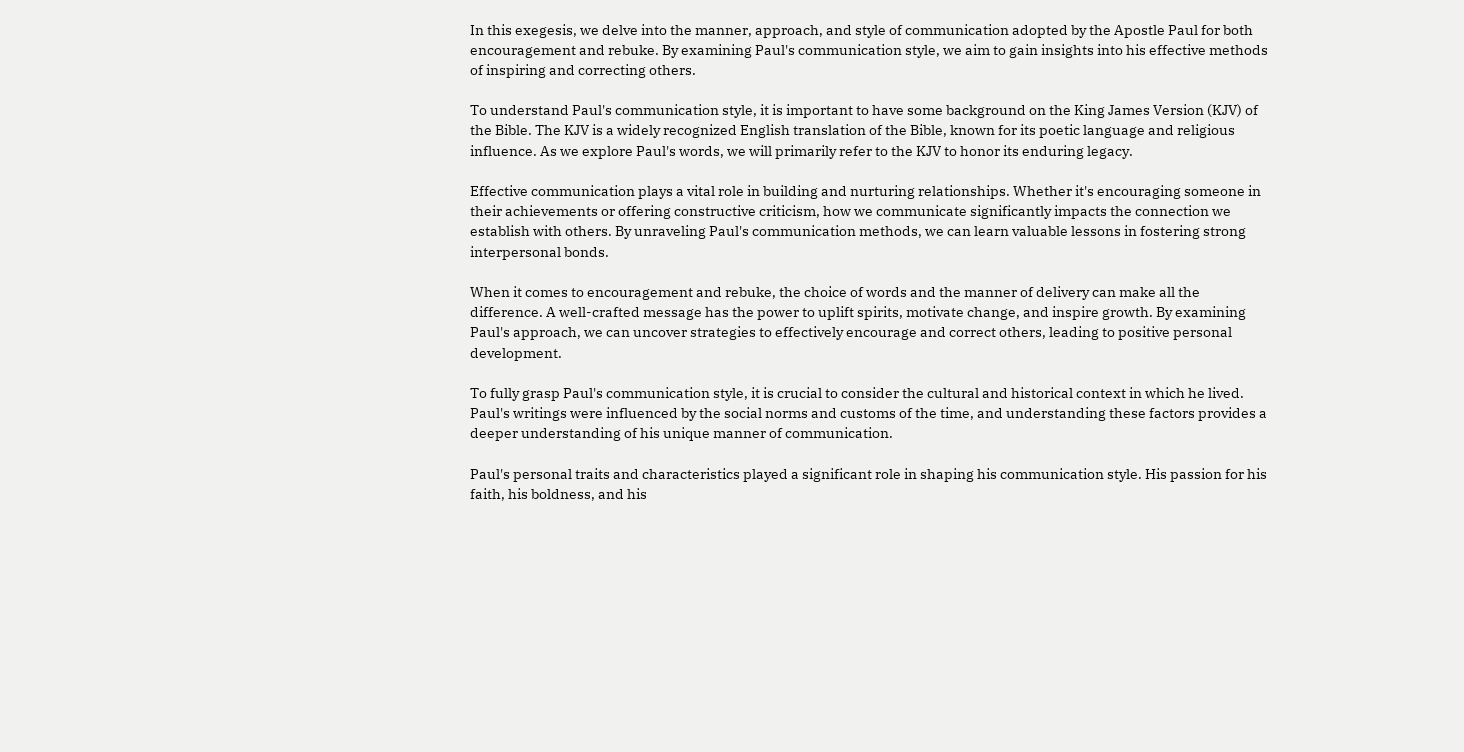In this exegesis, we delve into the manner, approach, and style of communication adopted by the Apostle Paul for both encouragement and rebuke. By examining Paul's communication style, we aim to gain insights into his effective methods of inspiring and correcting others.

To understand Paul's communication style, it is important to have some background on the King James Version (KJV) of the Bible. The KJV is a widely recognized English translation of the Bible, known for its poetic language and religious influence. As we explore Paul's words, we will primarily refer to the KJV to honor its enduring legacy.

Effective communication plays a vital role in building and nurturing relationships. Whether it's encouraging someone in their achievements or offering constructive criticism, how we communicate significantly impacts the connection we establish with others. By unraveling Paul's communication methods, we can learn valuable lessons in fostering strong interpersonal bonds.

When it comes to encouragement and rebuke, the choice of words and the manner of delivery can make all the difference. A well-crafted message has the power to uplift spirits, motivate change, and inspire growth. By examining Paul's approach, we can uncover strategies to effectively encourage and correct others, leading to positive personal development.

To fully grasp Paul's communication style, it is crucial to consider the cultural and historical context in which he lived. Paul's writings were influenced by the social norms and customs of the time, and understanding these factors provides a deeper understanding of his unique manner of communication.

Paul's personal traits and characteristics played a significant role in shaping his communication style. His passion for his faith, his boldness, and his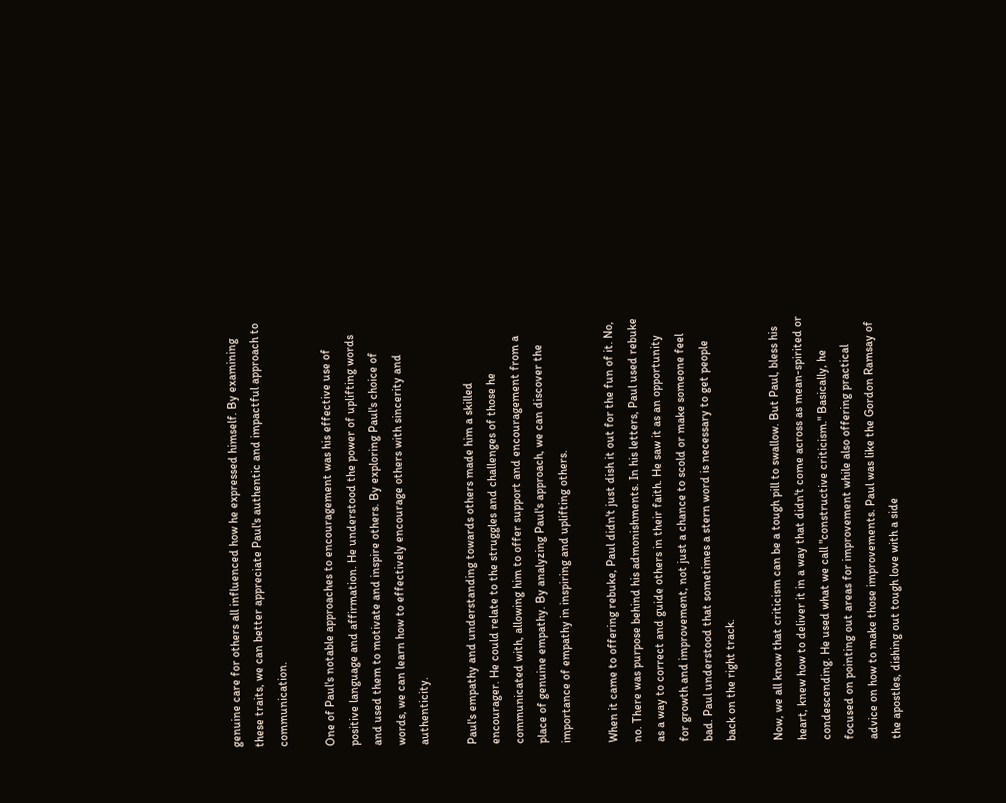genuine care for others all influenced how he expressed himself. By examining these traits, we can better appreciate Paul's authentic and impactful approach to communication.

One of Paul's notable approaches to encouragement was his effective use of positive language and affirmation. He understood the power of uplifting words and used them to motivate and inspire others. By exploring Paul's choice of words, we can learn how to effectively encourage others with sincerity and authenticity.

Paul's empathy and understanding towards others made him a skilled encourager. He could relate to the struggles and challenges of those he communicated with, allowing him to offer support and encouragement from a place of genuine empathy. By analyzing Paul's approach, we can discover the importance of empathy in inspiring and uplifting others.

When it came to offering rebuke, Paul didn't just dish it out for the fun of it. No, no. There was purpose behind his admonishments. In his letters, Paul used rebuke as a way to correct and guide others in their faith. He saw it as an opportunity for growth and improvement, not just a chance to scold or make someone feel bad. Paul understood that sometimes a stern word is necessary to get people back on the right track.

Now, we all know that criticism can be a tough pill to swallow. But Paul, bless his heart, knew how to deliver it in a way that didn't come across as mean-spirited or condescending. He used what we call "constructive criticism." Basically, he focused on pointing out areas for improvement while also offering practical advice on how to make those improvements. Paul was like the Gordon Ramsay of the apostles, dishing out tough love with a side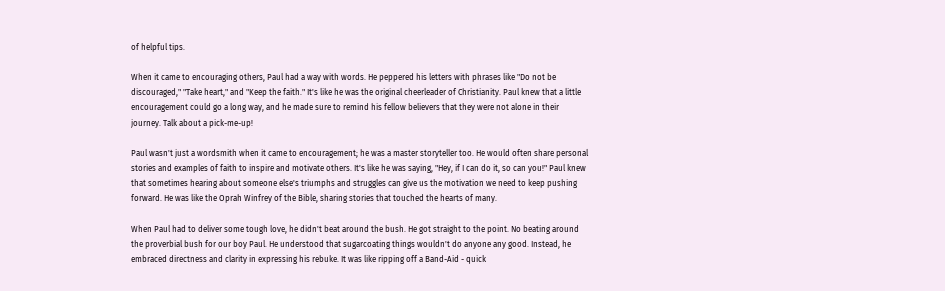of helpful tips.

When it came to encouraging others, Paul had a way with words. He peppered his letters with phrases like "Do not be discouraged," "Take heart," and "Keep the faith." It's like he was the original cheerleader of Christianity. Paul knew that a little encouragement could go a long way, and he made sure to remind his fellow believers that they were not alone in their journey. Talk about a pick-me-up!

Paul wasn't just a wordsmith when it came to encouragement; he was a master storyteller too. He would often share personal stories and examples of faith to inspire and motivate others. It's like he was saying, "Hey, if I can do it, so can you!" Paul knew that sometimes hearing about someone else's triumphs and struggles can give us the motivation we need to keep pushing forward. He was like the Oprah Winfrey of the Bible, sharing stories that touched the hearts of many.

When Paul had to deliver some tough love, he didn't beat around the bush. He got straight to the point. No beating around the proverbial bush for our boy Paul. He understood that sugarcoating things wouldn't do anyone any good. Instead, he embraced directness and clarity in expressing his rebuke. It was like ripping off a Band-Aid - quick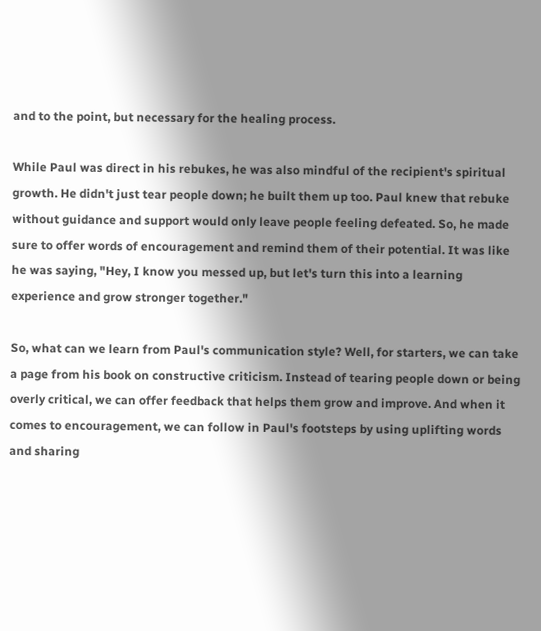and to the point, but necessary for the healing process.

While Paul was direct in his rebukes, he was also mindful of the recipient's spiritual growth. He didn't just tear people down; he built them up too. Paul knew that rebuke without guidance and support would only leave people feeling defeated. So, he made sure to offer words of encouragement and remind them of their potential. It was like he was saying, "Hey, I know you messed up, but let's turn this into a learning experience and grow stronger together."

So, what can we learn from Paul's communication style? Well, for starters, we can take a page from his book on constructive criticism. Instead of tearing people down or being overly critical, we can offer feedback that helps them grow and improve. And when it comes to encouragement, we can follow in Paul's footsteps by using uplifting words and sharing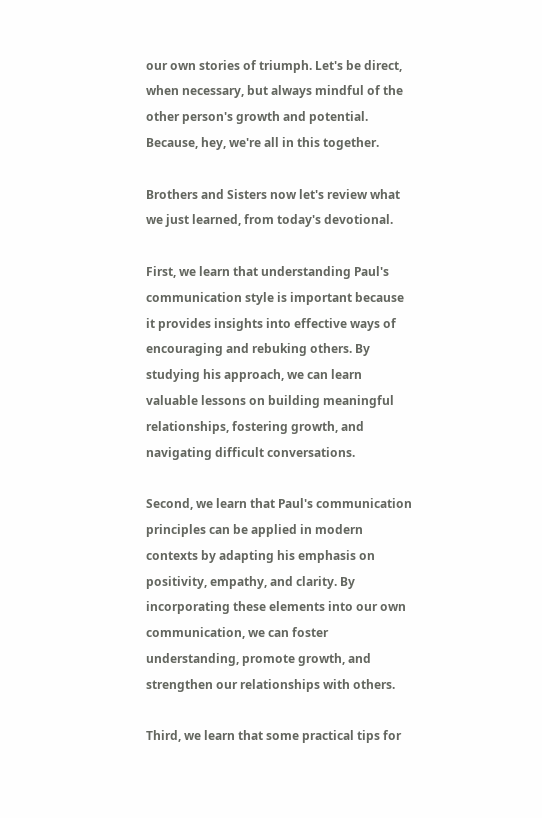our own stories of triumph. Let's be direct, when necessary, but always mindful of the other person's growth and potential. Because, hey, we're all in this together.

Brothers and Sisters now let's review what we just learned, from today's devotional.

First, we learn that understanding Paul's communication style is important because it provides insights into effective ways of encouraging and rebuking others. By studying his approach, we can learn valuable lessons on building meaningful relationships, fostering growth, and navigating difficult conversations.

Second, we learn that Paul's communication principles can be applied in modern contexts by adapting his emphasis on positivity, empathy, and clarity. By incorporating these elements into our own communication, we can foster understanding, promote growth, and strengthen our relationships with others.

Third, we learn that some practical tips for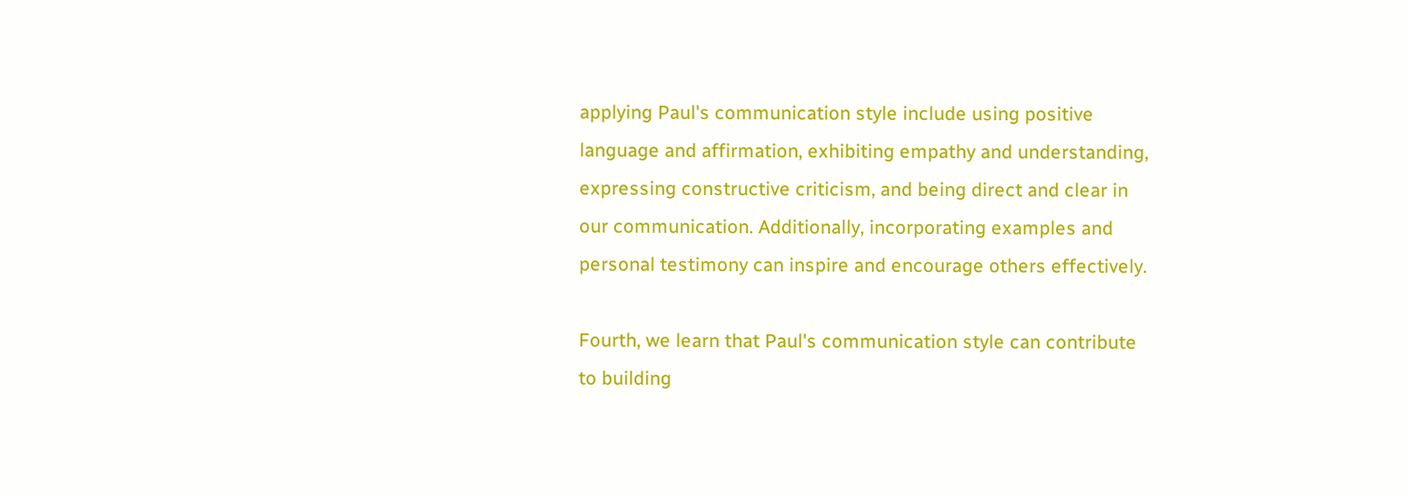applying Paul's communication style include using positive language and affirmation, exhibiting empathy and understanding, expressing constructive criticism, and being direct and clear in our communication. Additionally, incorporating examples and personal testimony can inspire and encourage others effectively.

Fourth, we learn that Paul's communication style can contribute to building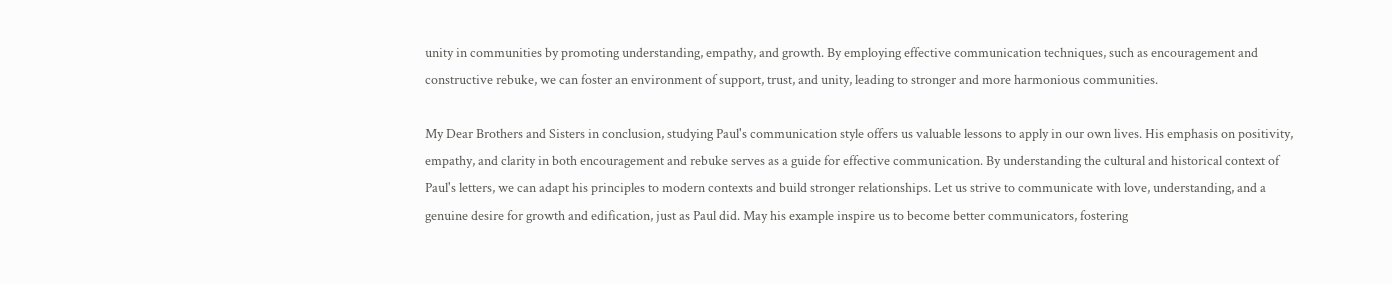unity in communities by promoting understanding, empathy, and growth. By employing effective communication techniques, such as encouragement and constructive rebuke, we can foster an environment of support, trust, and unity, leading to stronger and more harmonious communities.

My Dear Brothers and Sisters in conclusion, studying Paul's communication style offers us valuable lessons to apply in our own lives. His emphasis on positivity, empathy, and clarity in both encouragement and rebuke serves as a guide for effective communication. By understanding the cultural and historical context of Paul's letters, we can adapt his principles to modern contexts and build stronger relationships. Let us strive to communicate with love, understanding, and a genuine desire for growth and edification, just as Paul did. May his example inspire us to become better communicators, fostering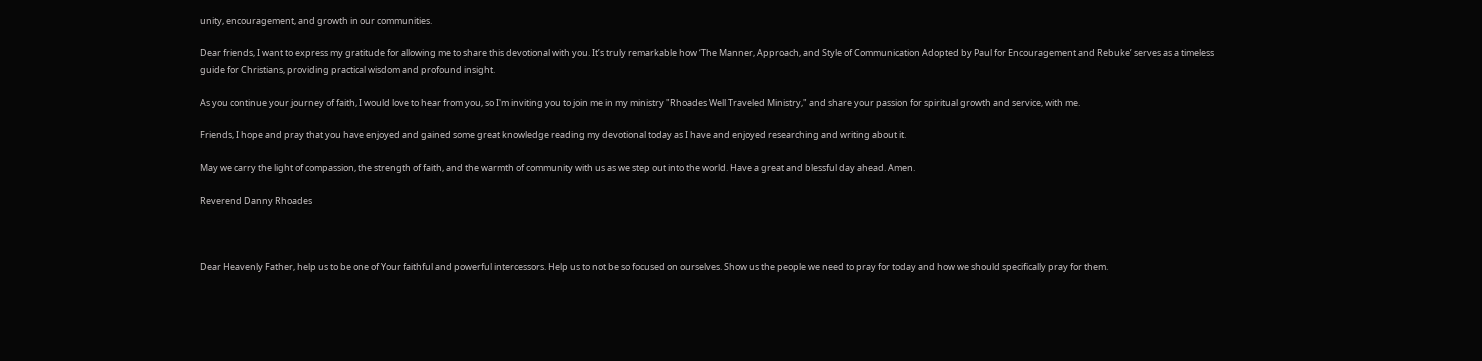unity, encouragement, and growth in our communities.

Dear friends, I want to express my gratitude for allowing me to share this devotional with you. It’s truly remarkable how ‘The Manner, Approach, and Style of Communication Adopted by Paul for Encouragement and Rebuke’ serves as a timeless guide for Christians, providing practical wisdom and profound insight.

As you continue your journey of faith, I would love to hear from you, so I'm inviting you to join me in my ministry "Rhoades Well Traveled Ministry," and share your passion for spiritual growth and service, with me.

Friends, I hope and pray that you have enjoyed and gained some great knowledge reading my devotional today as I have and enjoyed researching and writing about it.

May we carry the light of compassion, the strength of faith, and the warmth of community with us as we step out into the world. Have a great and blessful day ahead. Amen.

Reverend Danny Rhoades



Dear Heavenly Father, help us to be one of Your faithful and powerful intercessors. Help us to not be so focused on ourselves. Show us the people we need to pray for today and how we should specifically pray for them.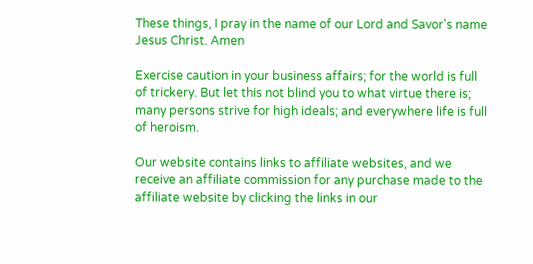These things, I pray in the name of our Lord and Savor's name Jesus Christ. Amen

Exercise caution in your business affairs; for the world is full of trickery. But let this not blind you to what virtue there is; many persons strive for high ideals; and everywhere life is full of heroism.

Our website contains links to affiliate websites, and we receive an affiliate commission for any purchase made to the affiliate website by clicking the links in our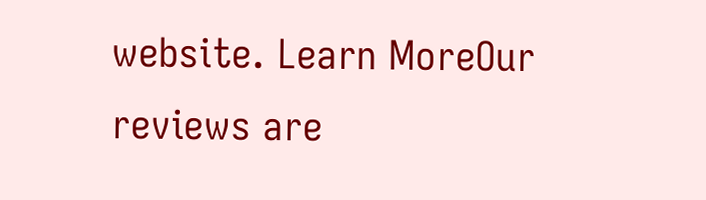website. Learn MoreOur reviews are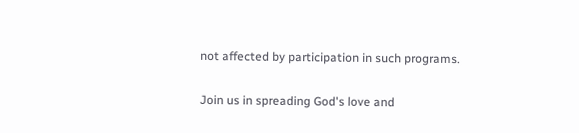not affected by participation in such programs.

Join us in spreading God's love and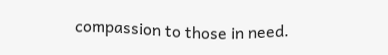compassion to those in need.